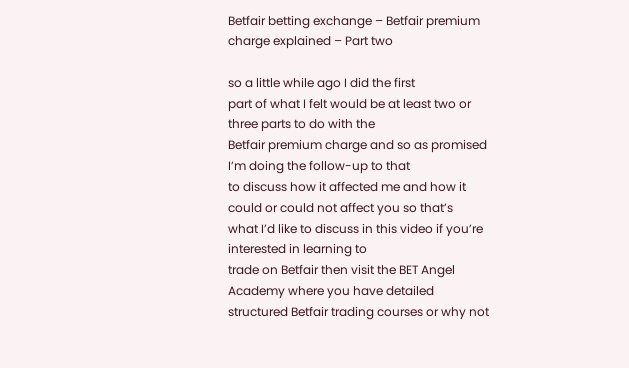Betfair betting exchange – Betfair premium charge explained – Part two

so a little while ago I did the first
part of what I felt would be at least two or three parts to do with the
Betfair premium charge and so as promised I’m doing the follow-up to that
to discuss how it affected me and how it could or could not affect you so that’s
what I’d like to discuss in this video if you’re interested in learning to
trade on Betfair then visit the BET Angel Academy where you have detailed
structured Betfair trading courses or why not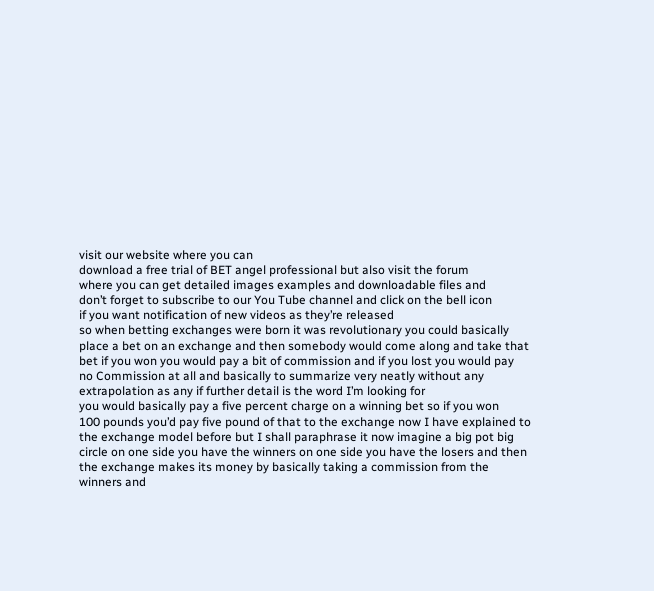visit our website where you can
download a free trial of BET angel professional but also visit the forum
where you can get detailed images examples and downloadable files and
don’t forget to subscribe to our You Tube channel and click on the bell icon
if you want notification of new videos as they’re released
so when betting exchanges were born it was revolutionary you could basically
place a bet on an exchange and then somebody would come along and take that
bet if you won you would pay a bit of commission and if you lost you would pay
no Commission at all and basically to summarize very neatly without any
extrapolation as any if further detail is the word I’m looking for
you would basically pay a five percent charge on a winning bet so if you won
100 pounds you’d pay five pound of that to the exchange now I have explained to
the exchange model before but I shall paraphrase it now imagine a big pot big
circle on one side you have the winners on one side you have the losers and then
the exchange makes its money by basically taking a commission from the
winners and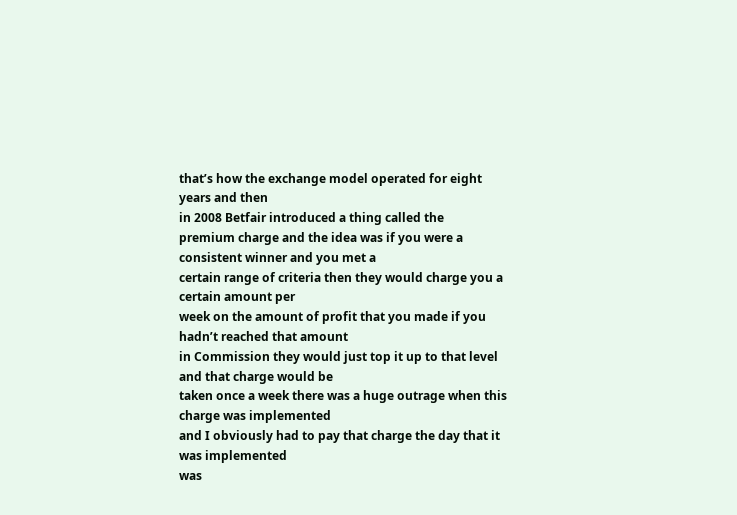that’s how the exchange model operated for eight years and then
in 2008 Betfair introduced a thing called the
premium charge and the idea was if you were a consistent winner and you met a
certain range of criteria then they would charge you a certain amount per
week on the amount of profit that you made if you hadn’t reached that amount
in Commission they would just top it up to that level and that charge would be
taken once a week there was a huge outrage when this charge was implemented
and I obviously had to pay that charge the day that it was implemented
was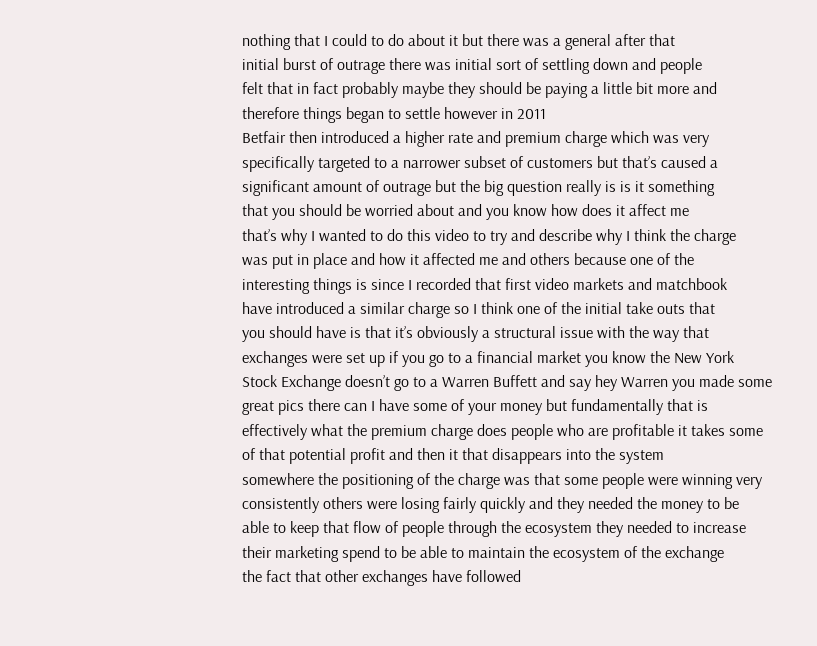nothing that I could to do about it but there was a general after that
initial burst of outrage there was initial sort of settling down and people
felt that in fact probably maybe they should be paying a little bit more and
therefore things began to settle however in 2011
Betfair then introduced a higher rate and premium charge which was very
specifically targeted to a narrower subset of customers but that’s caused a
significant amount of outrage but the big question really is is it something
that you should be worried about and you know how does it affect me
that’s why I wanted to do this video to try and describe why I think the charge
was put in place and how it affected me and others because one of the
interesting things is since I recorded that first video markets and matchbook
have introduced a similar charge so I think one of the initial take outs that
you should have is that it’s obviously a structural issue with the way that
exchanges were set up if you go to a financial market you know the New York
Stock Exchange doesn’t go to a Warren Buffett and say hey Warren you made some
great pics there can I have some of your money but fundamentally that is
effectively what the premium charge does people who are profitable it takes some
of that potential profit and then it that disappears into the system
somewhere the positioning of the charge was that some people were winning very
consistently others were losing fairly quickly and they needed the money to be
able to keep that flow of people through the ecosystem they needed to increase
their marketing spend to be able to maintain the ecosystem of the exchange
the fact that other exchanges have followed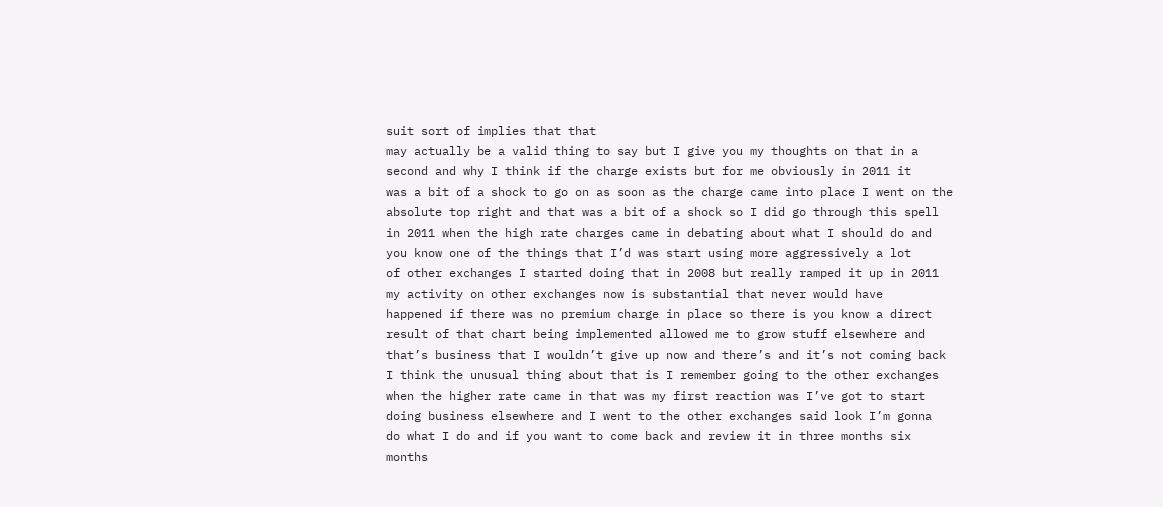suit sort of implies that that
may actually be a valid thing to say but I give you my thoughts on that in a
second and why I think if the charge exists but for me obviously in 2011 it
was a bit of a shock to go on as soon as the charge came into place I went on the
absolute top right and that was a bit of a shock so I did go through this spell
in 2011 when the high rate charges came in debating about what I should do and
you know one of the things that I’d was start using more aggressively a lot
of other exchanges I started doing that in 2008 but really ramped it up in 2011
my activity on other exchanges now is substantial that never would have
happened if there was no premium charge in place so there is you know a direct
result of that chart being implemented allowed me to grow stuff elsewhere and
that’s business that I wouldn’t give up now and there’s and it’s not coming back
I think the unusual thing about that is I remember going to the other exchanges
when the higher rate came in that was my first reaction was I’ve got to start
doing business elsewhere and I went to the other exchanges said look I’m gonna
do what I do and if you want to come back and review it in three months six
months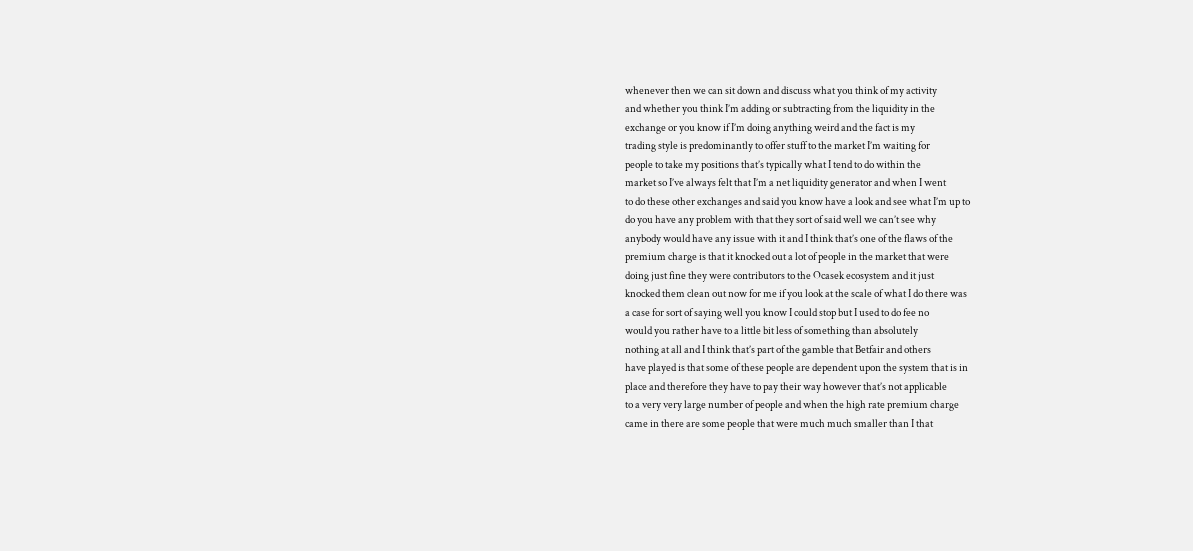whenever then we can sit down and discuss what you think of my activity
and whether you think I’m adding or subtracting from the liquidity in the
exchange or you know if I’m doing anything weird and the fact is my
trading style is predominantly to offer stuff to the market I’m waiting for
people to take my positions that’s typically what I tend to do within the
market so I’ve always felt that I’m a net liquidity generator and when I went
to do these other exchanges and said you know have a look and see what I’m up to
do you have any problem with that they sort of said well we can’t see why
anybody would have any issue with it and I think that’s one of the flaws of the
premium charge is that it knocked out a lot of people in the market that were
doing just fine they were contributors to the Ocasek ecosystem and it just
knocked them clean out now for me if you look at the scale of what I do there was
a case for sort of saying well you know I could stop but I used to do fee no
would you rather have to a little bit less of something than absolutely
nothing at all and I think that’s part of the gamble that Betfair and others
have played is that some of these people are dependent upon the system that is in
place and therefore they have to pay their way however that’s not applicable
to a very very large number of people and when the high rate premium charge
came in there are some people that were much much smaller than I that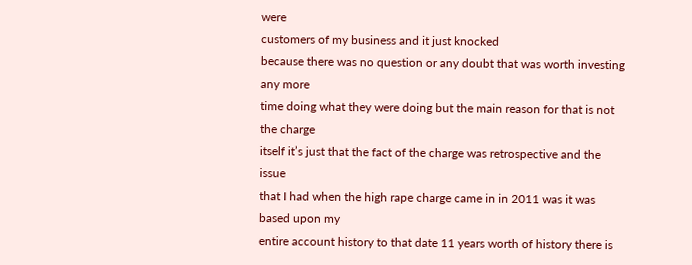were
customers of my business and it just knocked
because there was no question or any doubt that was worth investing any more
time doing what they were doing but the main reason for that is not the charge
itself it’s just that the fact of the charge was retrospective and the issue
that I had when the high rape charge came in in 2011 was it was based upon my
entire account history to that date 11 years worth of history there is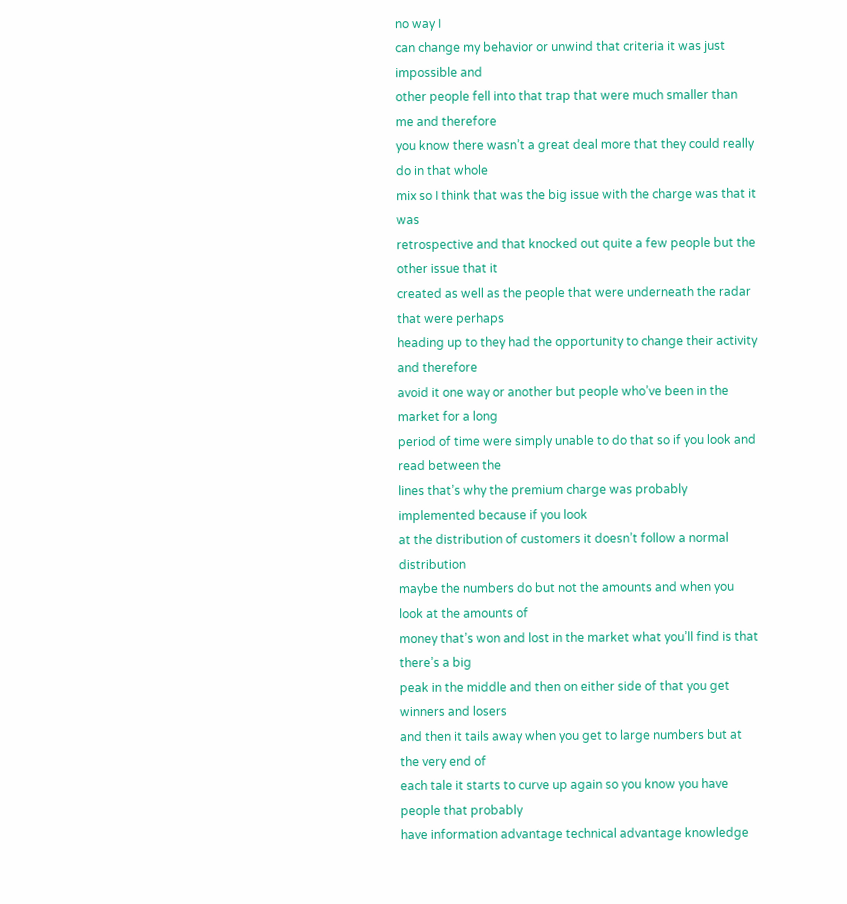no way I
can change my behavior or unwind that criteria it was just impossible and
other people fell into that trap that were much smaller than me and therefore
you know there wasn’t a great deal more that they could really do in that whole
mix so I think that was the big issue with the charge was that it was
retrospective and that knocked out quite a few people but the other issue that it
created as well as the people that were underneath the radar that were perhaps
heading up to they had the opportunity to change their activity and therefore
avoid it one way or another but people who’ve been in the market for a long
period of time were simply unable to do that so if you look and read between the
lines that’s why the premium charge was probably implemented because if you look
at the distribution of customers it doesn’t follow a normal distribution
maybe the numbers do but not the amounts and when you look at the amounts of
money that’s won and lost in the market what you’ll find is that there’s a big
peak in the middle and then on either side of that you get winners and losers
and then it tails away when you get to large numbers but at the very end of
each tale it starts to curve up again so you know you have people that probably
have information advantage technical advantage knowledge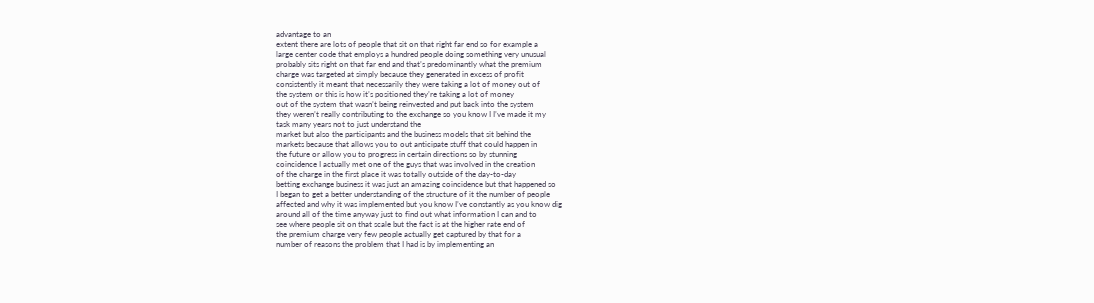advantage to an
extent there are lots of people that sit on that right far end so for example a
large center code that employs a hundred people doing something very unusual
probably sits right on that far end and that’s predominantly what the premium
charge was targeted at simply because they generated in excess of profit
consistently it meant that necessarily they were taking a lot of money out of
the system or this is how it’s positioned they’re taking a lot of money
out of the system that wasn’t being reinvested and put back into the system
they weren’t really contributing to the exchange so you know I I’ve made it my
task many years not to just understand the
market but also the participants and the business models that sit behind the
markets because that allows you to out anticipate stuff that could happen in
the future or allow you to progress in certain directions so by stunning
coincidence I actually met one of the guys that was involved in the creation
of the charge in the first place it was totally outside of the day-to-day
betting exchange business it was just an amazing coincidence but that happened so
I began to get a better understanding of the structure of it the number of people
affected and why it was implemented but you know I’ve constantly as you know dig
around all of the time anyway just to find out what information I can and to
see where people sit on that scale but the fact is at the higher rate end of
the premium charge very few people actually get captured by that for a
number of reasons the problem that I had is by implementing an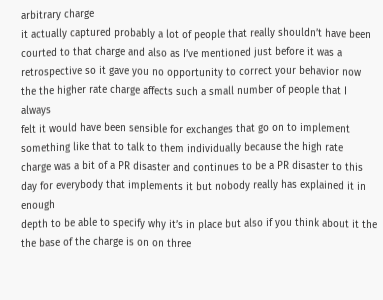arbitrary charge
it actually captured probably a lot of people that really shouldn’t have been
courted to that charge and also as I’ve mentioned just before it was a
retrospective so it gave you no opportunity to correct your behavior now
the the higher rate charge affects such a small number of people that I always
felt it would have been sensible for exchanges that go on to implement
something like that to talk to them individually because the high rate
charge was a bit of a PR disaster and continues to be a PR disaster to this
day for everybody that implements it but nobody really has explained it in enough
depth to be able to specify why it’s in place but also if you think about it the
the base of the charge is on on three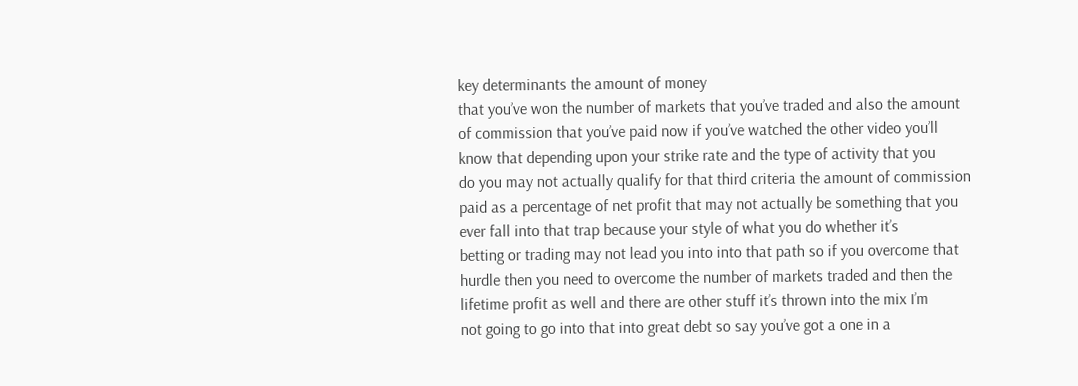key determinants the amount of money
that you’ve won the number of markets that you’ve traded and also the amount
of commission that you’ve paid now if you’ve watched the other video you’ll
know that depending upon your strike rate and the type of activity that you
do you may not actually qualify for that third criteria the amount of commission
paid as a percentage of net profit that may not actually be something that you
ever fall into that trap because your style of what you do whether it’s
betting or trading may not lead you into into that path so if you overcome that
hurdle then you need to overcome the number of markets traded and then the
lifetime profit as well and there are other stuff it’s thrown into the mix I’m
not going to go into that into great debt so say you’ve got a one in a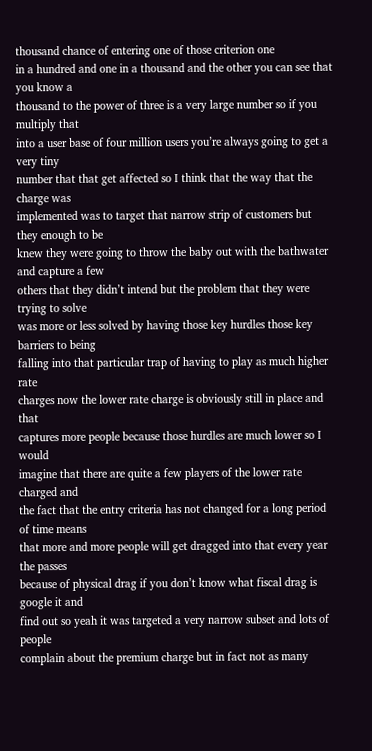thousand chance of entering one of those criterion one
in a hundred and one in a thousand and the other you can see that you know a
thousand to the power of three is a very large number so if you multiply that
into a user base of four million users you’re always going to get a very tiny
number that that get affected so I think that the way that the charge was
implemented was to target that narrow strip of customers but they enough to be
knew they were going to throw the baby out with the bathwater and capture a few
others that they didn’t intend but the problem that they were trying to solve
was more or less solved by having those key hurdles those key barriers to being
falling into that particular trap of having to play as much higher rate
charges now the lower rate charge is obviously still in place and that
captures more people because those hurdles are much lower so I would
imagine that there are quite a few players of the lower rate charged and
the fact that the entry criteria has not changed for a long period of time means
that more and more people will get dragged into that every year the passes
because of physical drag if you don’t know what fiscal drag is google it and
find out so yeah it was targeted a very narrow subset and lots of people
complain about the premium charge but in fact not as many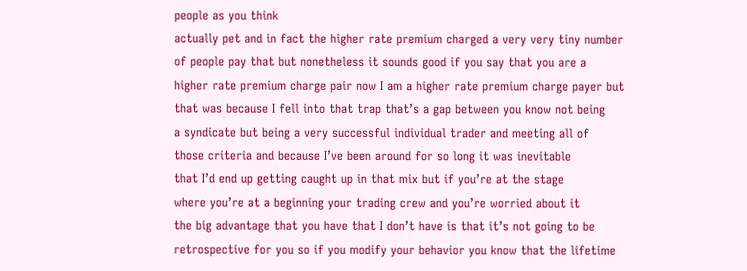people as you think
actually pet and in fact the higher rate premium charged a very very tiny number
of people pay that but nonetheless it sounds good if you say that you are a
higher rate premium charge pair now I am a higher rate premium charge payer but
that was because I fell into that trap that’s a gap between you know not being
a syndicate but being a very successful individual trader and meeting all of
those criteria and because I’ve been around for so long it was inevitable
that I’d end up getting caught up in that mix but if you’re at the stage
where you’re at a beginning your trading crew and you’re worried about it
the big advantage that you have that I don’t have is that it’s not going to be
retrospective for you so if you modify your behavior you know that the lifetime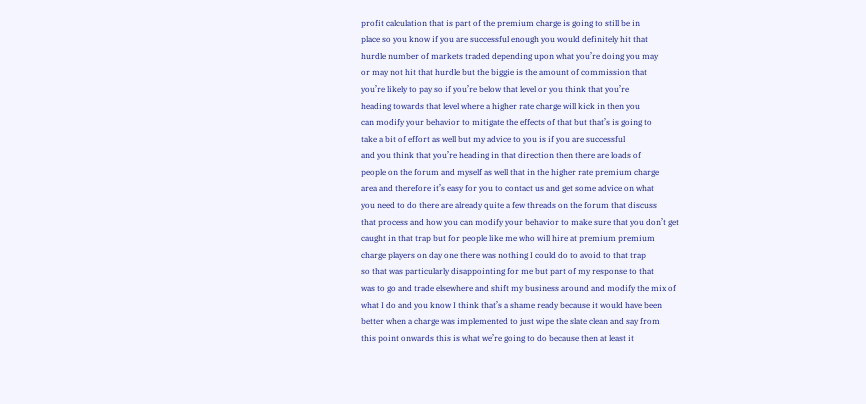profit calculation that is part of the premium charge is going to still be in
place so you know if you are successful enough you would definitely hit that
hurdle number of markets traded depending upon what you’re doing you may
or may not hit that hurdle but the biggie is the amount of commission that
you’re likely to pay so if you’re below that level or you think that you’re
heading towards that level where a higher rate charge will kick in then you
can modify your behavior to mitigate the effects of that but that’s is going to
take a bit of effort as well but my advice to you is if you are successful
and you think that you’re heading in that direction then there are loads of
people on the forum and myself as well that in the higher rate premium charge
area and therefore it’s easy for you to contact us and get some advice on what
you need to do there are already quite a few threads on the forum that discuss
that process and how you can modify your behavior to make sure that you don’t get
caught in that trap but for people like me who will hire at premium premium
charge players on day one there was nothing I could do to avoid to that trap
so that was particularly disappointing for me but part of my response to that
was to go and trade elsewhere and shift my business around and modify the mix of
what I do and you know I think that’s a shame ready because it would have been
better when a charge was implemented to just wipe the slate clean and say from
this point onwards this is what we’re going to do because then at least it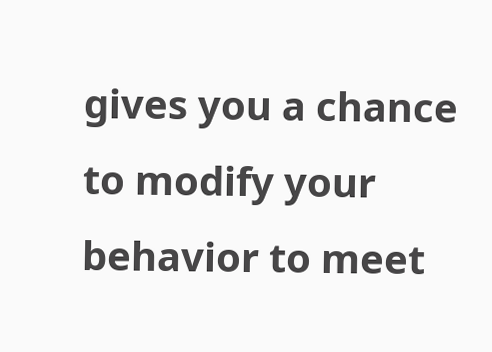gives you a chance to modify your behavior to meet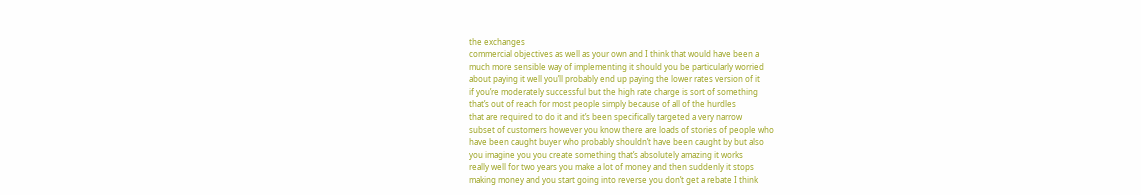the exchanges
commercial objectives as well as your own and I think that would have been a
much more sensible way of implementing it should you be particularly worried
about paying it well you’ll probably end up paying the lower rates version of it
if you’re moderately successful but the high rate charge is sort of something
that’s out of reach for most people simply because of all of the hurdles
that are required to do it and it’s been specifically targeted a very narrow
subset of customers however you know there are loads of stories of people who
have been caught buyer who probably shouldn’t have been caught by but also
you imagine you you create something that’s absolutely amazing it works
really well for two years you make a lot of money and then suddenly it stops
making money and you start going into reverse you don’t get a rebate I think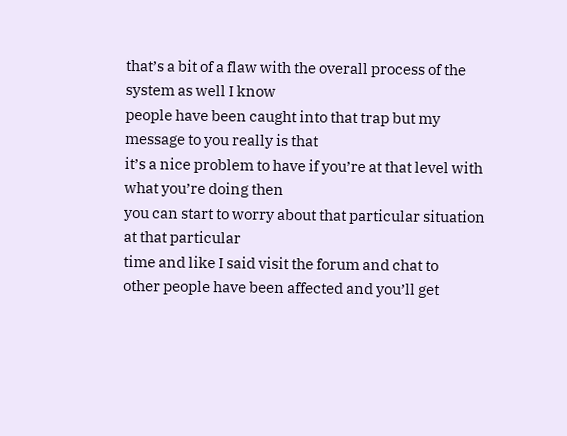that’s a bit of a flaw with the overall process of the system as well I know
people have been caught into that trap but my message to you really is that
it’s a nice problem to have if you’re at that level with what you’re doing then
you can start to worry about that particular situation at that particular
time and like I said visit the forum and chat to
other people have been affected and you’ll get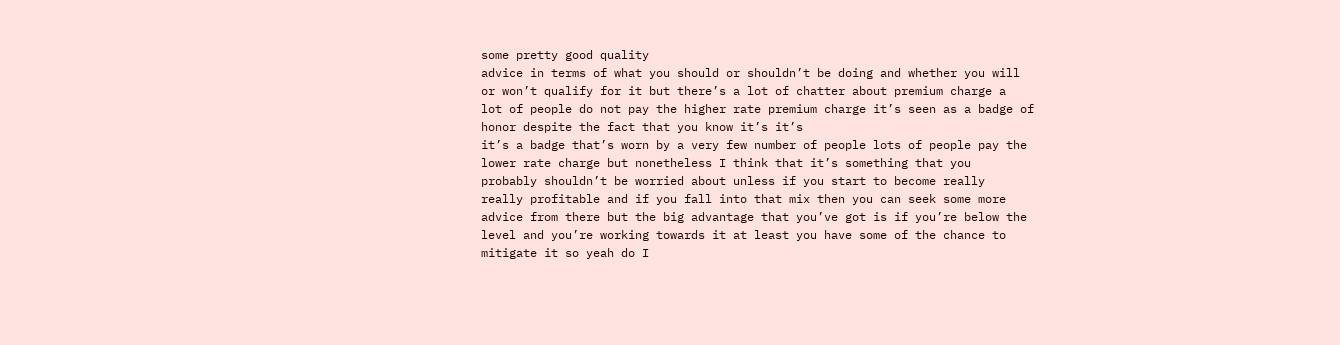some pretty good quality
advice in terms of what you should or shouldn’t be doing and whether you will
or won’t qualify for it but there’s a lot of chatter about premium charge a
lot of people do not pay the higher rate premium charge it’s seen as a badge of
honor despite the fact that you know it’s it’s
it’s a badge that’s worn by a very few number of people lots of people pay the
lower rate charge but nonetheless I think that it’s something that you
probably shouldn’t be worried about unless if you start to become really
really profitable and if you fall into that mix then you can seek some more
advice from there but the big advantage that you’ve got is if you’re below the
level and you’re working towards it at least you have some of the chance to
mitigate it so yeah do I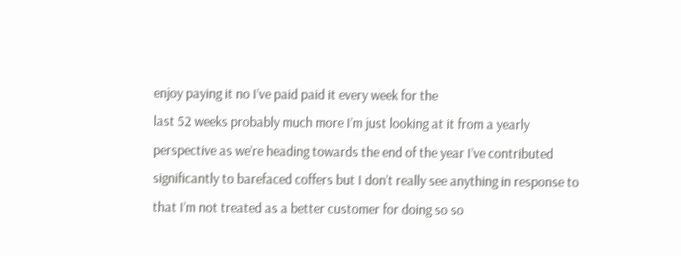enjoy paying it no I’ve paid paid it every week for the
last 52 weeks probably much more I’m just looking at it from a yearly
perspective as we’re heading towards the end of the year I’ve contributed
significantly to barefaced coffers but I don’t really see anything in response to
that I’m not treated as a better customer for doing so so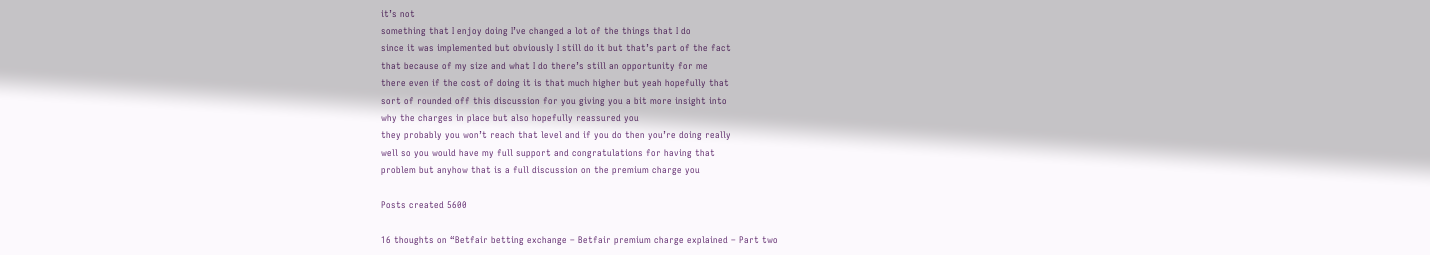it’s not
something that I enjoy doing I’ve changed a lot of the things that I do
since it was implemented but obviously I still do it but that’s part of the fact
that because of my size and what I do there’s still an opportunity for me
there even if the cost of doing it is that much higher but yeah hopefully that
sort of rounded off this discussion for you giving you a bit more insight into
why the charges in place but also hopefully reassured you
they probably you won’t reach that level and if you do then you’re doing really
well so you would have my full support and congratulations for having that
problem but anyhow that is a full discussion on the premium charge you

Posts created 5600

16 thoughts on “Betfair betting exchange – Betfair premium charge explained – Part two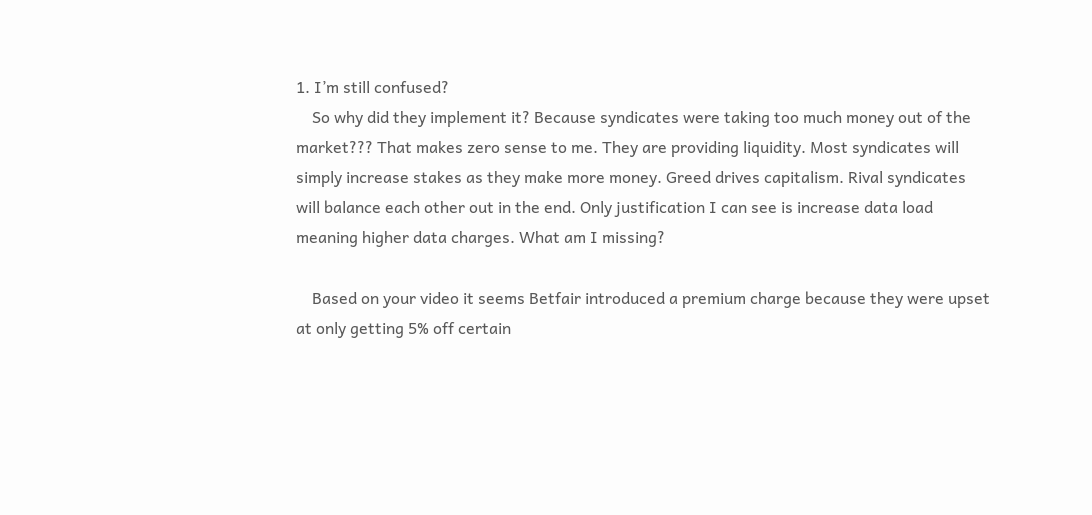1. I’m still confused?
    So why did they implement it? Because syndicates were taking too much money out of the market??? That makes zero sense to me. They are providing liquidity. Most syndicates will simply increase stakes as they make more money. Greed drives capitalism. Rival syndicates will balance each other out in the end. Only justification I can see is increase data load meaning higher data charges. What am I missing?

    Based on your video it seems Betfair introduced a premium charge because they were upset at only getting 5% off certain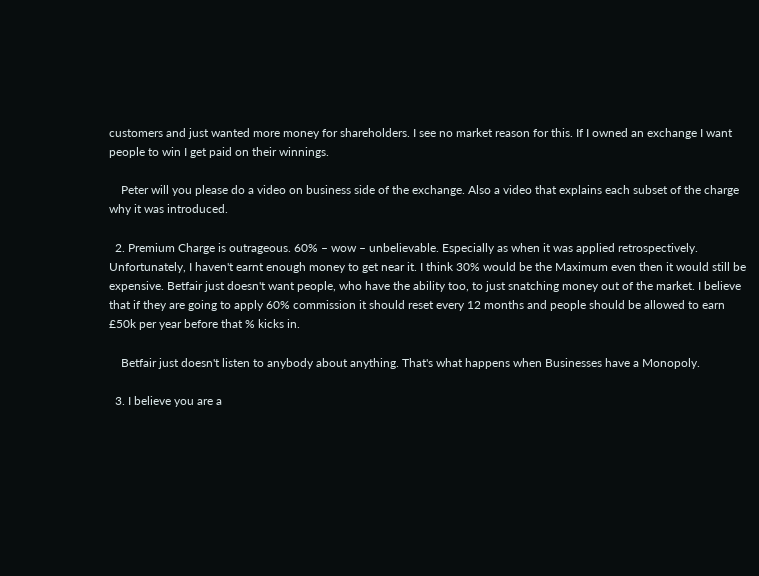customers and just wanted more money for shareholders. I see no market reason for this. If I owned an exchange I want people to win I get paid on their winnings.

    Peter will you please do a video on business side of the exchange. Also a video that explains each subset of the charge why it was introduced.

  2. Premium Charge is outrageous. 60% – wow – unbelievable. Especially as when it was applied retrospectively. Unfortunately, I haven't earnt enough money to get near it. I think 30% would be the Maximum even then it would still be expensive. Betfair just doesn't want people, who have the ability too, to just snatching money out of the market. I believe that if they are going to apply 60% commission it should reset every 12 months and people should be allowed to earn £50k per year before that % kicks in.

    Betfair just doesn't listen to anybody about anything. That's what happens when Businesses have a Monopoly.

  3. I believe you are a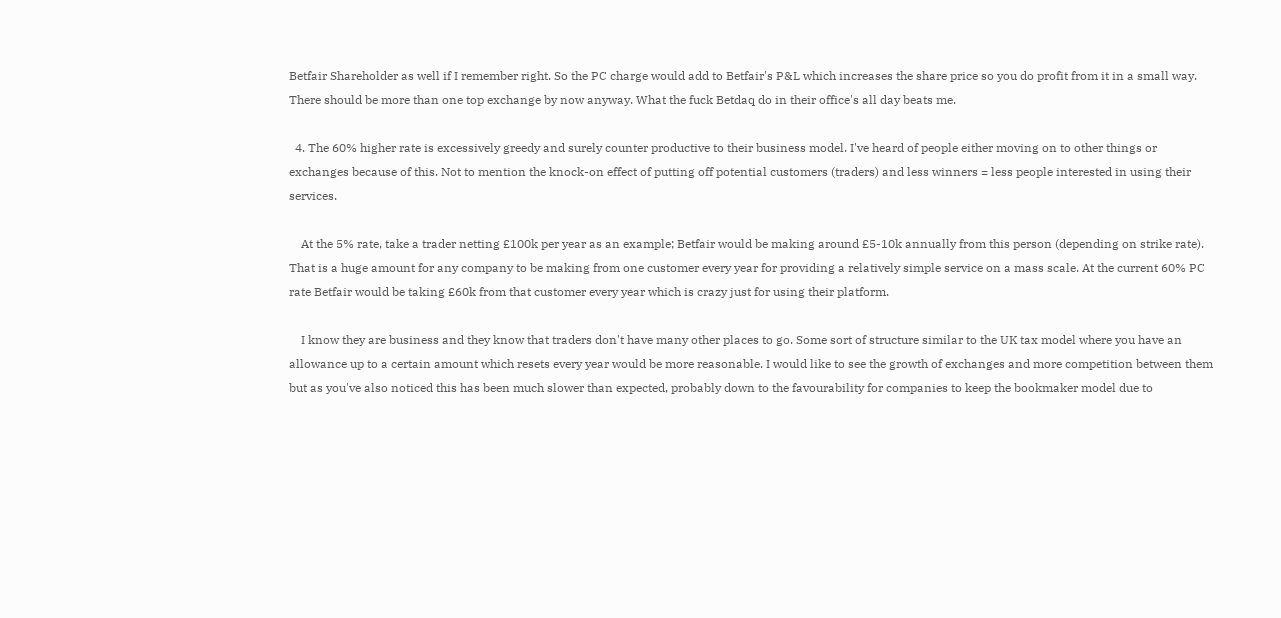Betfair Shareholder as well if I remember right. So the PC charge would add to Betfair's P&L which increases the share price so you do profit from it in a small way. There should be more than one top exchange by now anyway. What the fuck Betdaq do in their office's all day beats me.

  4. The 60% higher rate is excessively greedy and surely counter productive to their business model. I've heard of people either moving on to other things or exchanges because of this. Not to mention the knock-on effect of putting off potential customers (traders) and less winners = less people interested in using their services.

    At the 5% rate, take a trader netting £100k per year as an example; Betfair would be making around £5-10k annually from this person (depending on strike rate). That is a huge amount for any company to be making from one customer every year for providing a relatively simple service on a mass scale. At the current 60% PC rate Betfair would be taking £60k from that customer every year which is crazy just for using their platform.

    I know they are business and they know that traders don't have many other places to go. Some sort of structure similar to the UK tax model where you have an allowance up to a certain amount which resets every year would be more reasonable. I would like to see the growth of exchanges and more competition between them but as you've also noticed this has been much slower than expected, probably down to the favourability for companies to keep the bookmaker model due to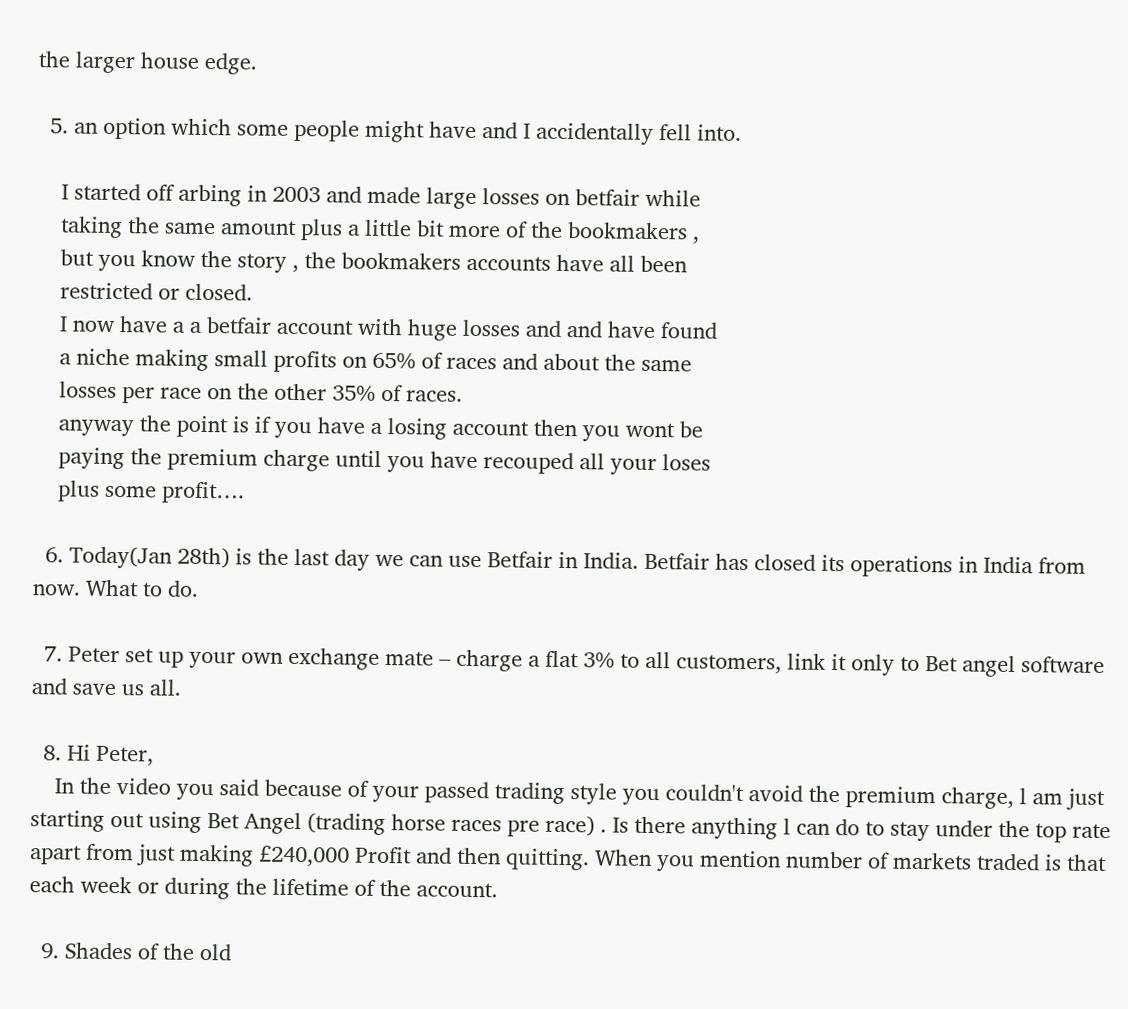the larger house edge.

  5. an option which some people might have and I accidentally fell into.

    I started off arbing in 2003 and made large losses on betfair while
    taking the same amount plus a little bit more of the bookmakers ,
    but you know the story , the bookmakers accounts have all been
    restricted or closed.
    I now have a a betfair account with huge losses and and have found
    a niche making small profits on 65% of races and about the same
    losses per race on the other 35% of races.
    anyway the point is if you have a losing account then you wont be
    paying the premium charge until you have recouped all your loses
    plus some profit….

  6. Today(Jan 28th) is the last day we can use Betfair in India. Betfair has closed its operations in India from now. What to do.

  7. Peter set up your own exchange mate – charge a flat 3% to all customers, link it only to Bet angel software and save us all.

  8. Hi Peter,
    In the video you said because of your passed trading style you couldn't avoid the premium charge, l am just starting out using Bet Angel (trading horse races pre race) . Is there anything l can do to stay under the top rate apart from just making £240,000 Profit and then quitting. When you mention number of markets traded is that each week or during the lifetime of the account.

  9. Shades of the old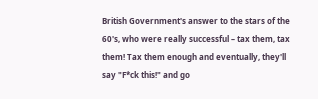British Government's answer to the stars of the 60's, who were really successful – tax them, tax them! Tax them enough and eventually, they'll say "F*ck this!" and go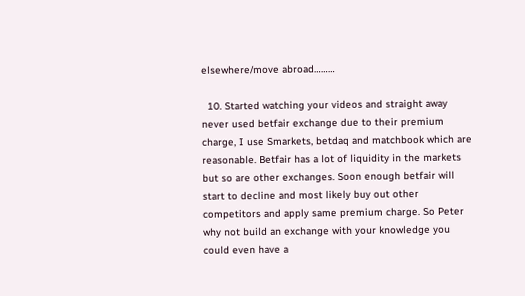elsewhere/move abroad………

  10. Started watching your videos and straight away never used betfair exchange due to their premium charge, I use Smarkets, betdaq and matchbook which are reasonable. Betfair has a lot of liquidity in the markets but so are other exchanges. Soon enough betfair will start to decline and most likely buy out other competitors and apply same premium charge. So Peter why not build an exchange with your knowledge you could even have a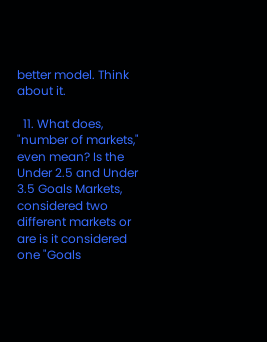better model. Think about it.

  11. What does, "number of markets," even mean? Is the Under 2.5 and Under 3.5 Goals Markets, considered two different markets or are is it considered one "Goals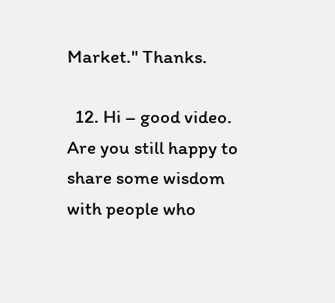Market." Thanks.

  12. Hi – good video. Are you still happy to share some wisdom with people who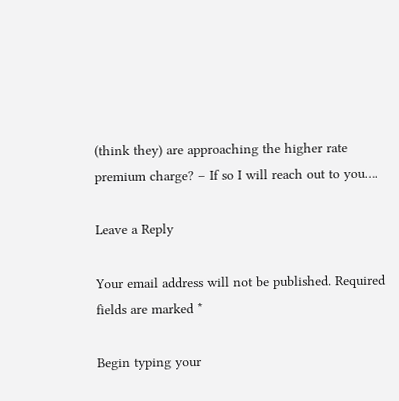(think they) are approaching the higher rate premium charge? – If so I will reach out to you….

Leave a Reply

Your email address will not be published. Required fields are marked *

Begin typing your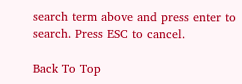search term above and press enter to search. Press ESC to cancel.

Back To Top